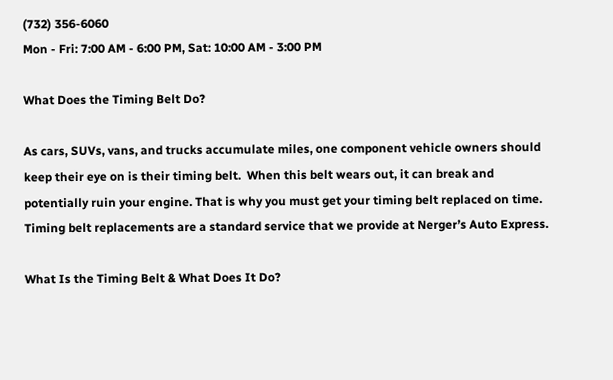(732) 356-6060
Mon - Fri: 7:00 AM - 6:00 PM, Sat: 10:00 AM - 3:00 PM

What Does the Timing Belt Do?

As cars, SUVs, vans, and trucks accumulate miles, one component vehicle owners should keep their eye on is their timing belt.  When this belt wears out, it can break and potentially ruin your engine. That is why you must get your timing belt replaced on time. Timing belt replacements are a standard service that we provide at Nerger’s Auto Express.

What Is the Timing Belt & What Does It Do?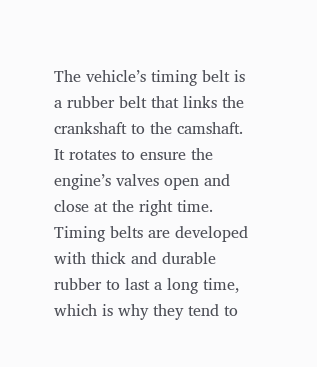The vehicle’s timing belt is a rubber belt that links the crankshaft to the camshaft. It rotates to ensure the engine’s valves open and close at the right time. Timing belts are developed with thick and durable rubber to last a long time, which is why they tend to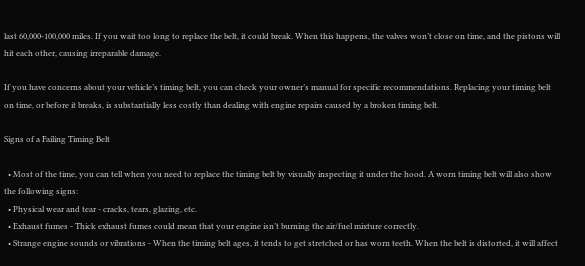last 60,000-100,000 miles. If you wait too long to replace the belt, it could break. When this happens, the valves won’t close on time, and the pistons will hit each other, causing irreparable damage.

If you have concerns about your vehicle’s timing belt, you can check your owner’s manual for specific recommendations. Replacing your timing belt on time, or before it breaks, is substantially less costly than dealing with engine repairs caused by a broken timing belt.

Signs of a Failing Timing Belt

  • Most of the time, you can tell when you need to replace the timing belt by visually inspecting it under the hood. A worn timing belt will also show the following signs:
  • Physical wear and tear - cracks, tears, glazing, etc.
  • Exhaust fumes - Thick exhaust fumes could mean that your engine isn’t burning the air/fuel mixture correctly.
  • Strange engine sounds or vibrations - When the timing belt ages, it tends to get stretched or has worn teeth. When the belt is distorted, it will affect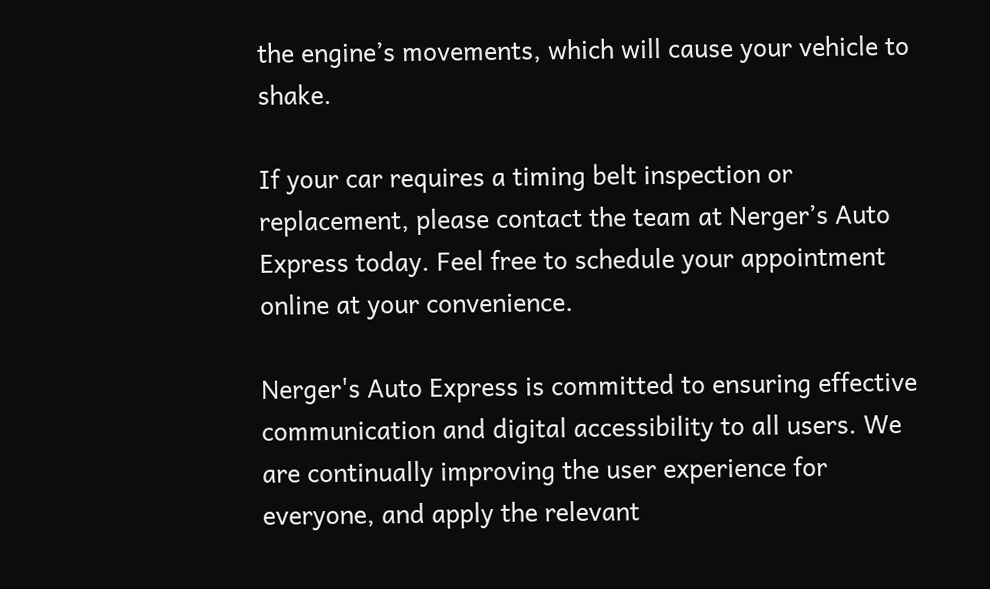the engine’s movements, which will cause your vehicle to shake.

If your car requires a timing belt inspection or replacement, please contact the team at Nerger’s Auto Express today. Feel free to schedule your appointment online at your convenience.

Nerger's Auto Express is committed to ensuring effective communication and digital accessibility to all users. We are continually improving the user experience for everyone, and apply the relevant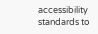accessibility standards to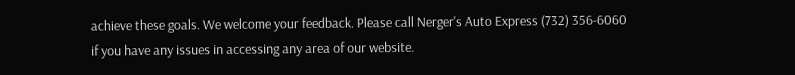achieve these goals. We welcome your feedback. Please call Nerger's Auto Express (732) 356-6060 if you have any issues in accessing any area of our website.